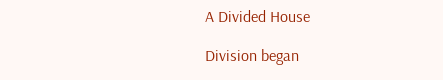A Divided House

Division began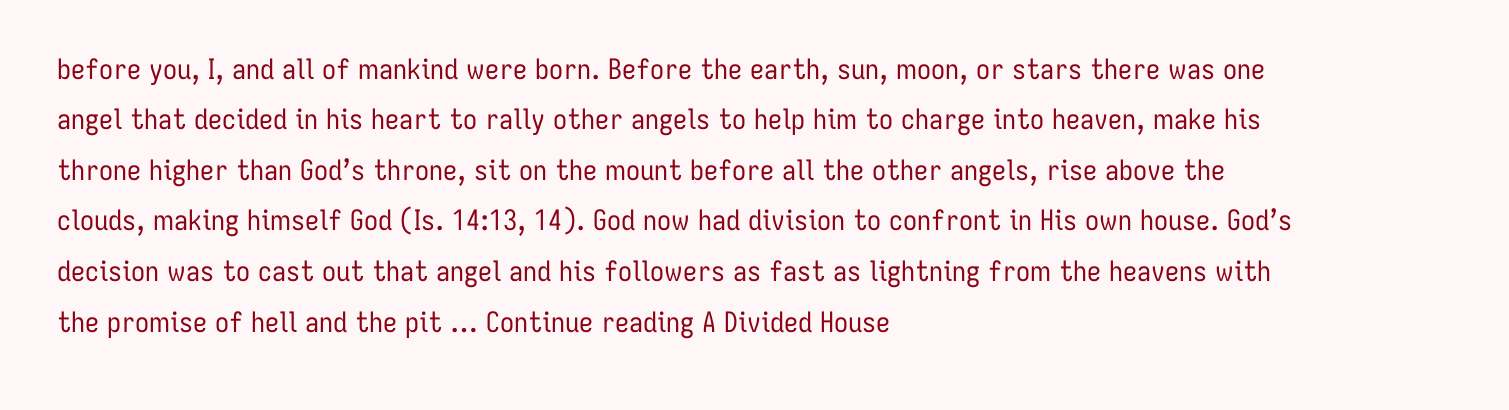before you, I, and all of mankind were born. Before the earth, sun, moon, or stars there was one angel that decided in his heart to rally other angels to help him to charge into heaven, make his throne higher than God’s throne, sit on the mount before all the other angels, rise above the clouds, making himself God (Is. 14:13, 14). God now had division to confront in His own house. God’s decision was to cast out that angel and his followers as fast as lightning from the heavens with the promise of hell and the pit … Continue reading A Divided House